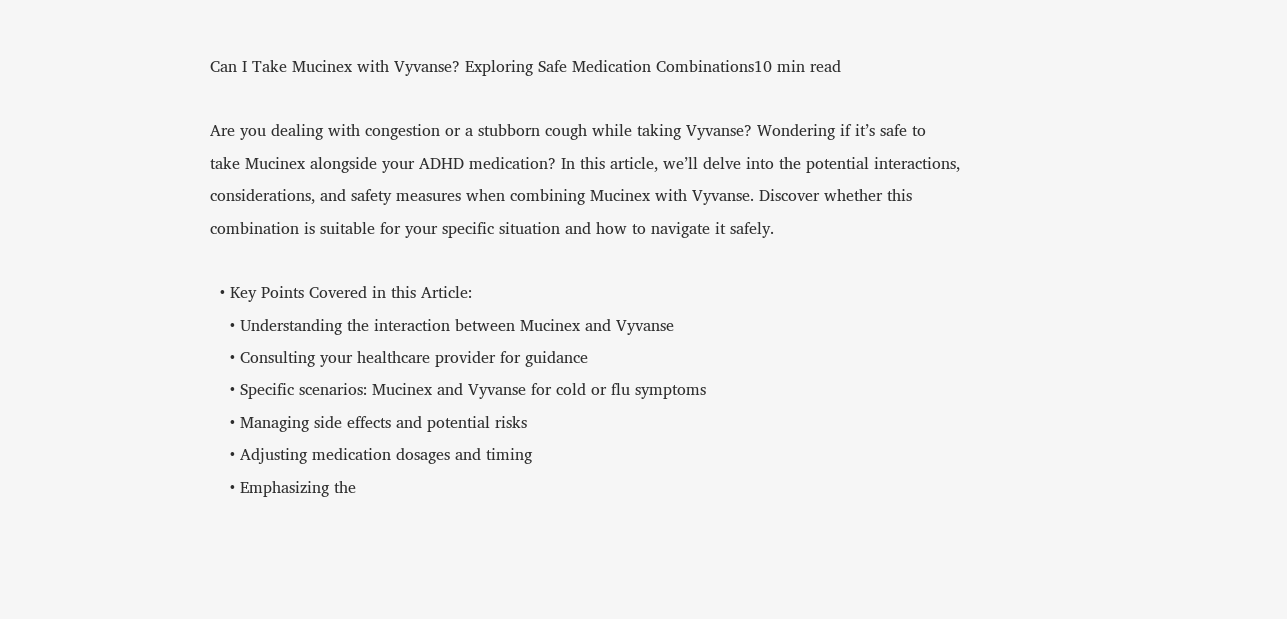Can I Take Mucinex with Vyvanse? Exploring Safe Medication Combinations10 min read

Are you dealing with congestion or a stubborn cough while taking Vyvanse? Wondering if it’s safe to take Mucinex alongside your ADHD medication? In this article, we’ll delve into the potential interactions, considerations, and safety measures when combining Mucinex with Vyvanse. Discover whether this combination is suitable for your specific situation and how to navigate it safely.

  • Key Points Covered in this Article:
    • Understanding the interaction between Mucinex and Vyvanse
    • Consulting your healthcare provider for guidance
    • Specific scenarios: Mucinex and Vyvanse for cold or flu symptoms
    • Managing side effects and potential risks
    • Adjusting medication dosages and timing
    • Emphasizing the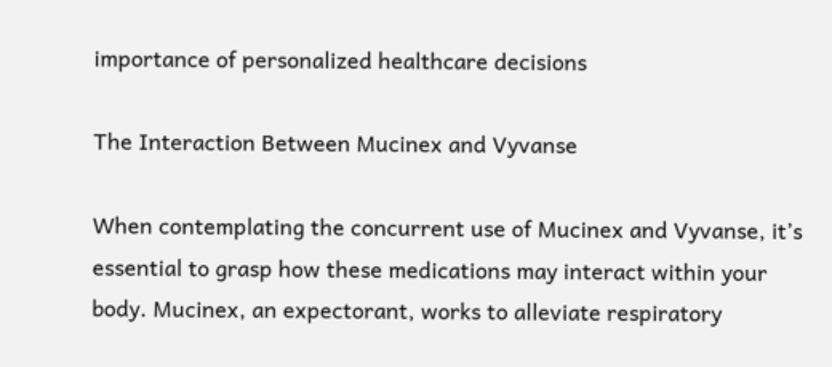importance of personalized healthcare decisions

The Interaction Between Mucinex and Vyvanse

When contemplating the concurrent use of Mucinex and Vyvanse, it’s essential to grasp how these medications may interact within your body. Mucinex, an expectorant, works to alleviate respiratory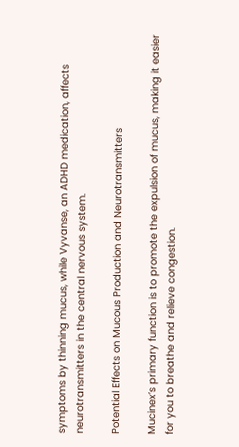symptoms by thinning mucus, while Vyvanse, an ADHD medication, affects neurotransmitters in the central nervous system.

Potential Effects on Mucous Production and Neurotransmitters

Mucinex’s primary function is to promote the expulsion of mucus, making it easier for you to breathe and relieve congestion.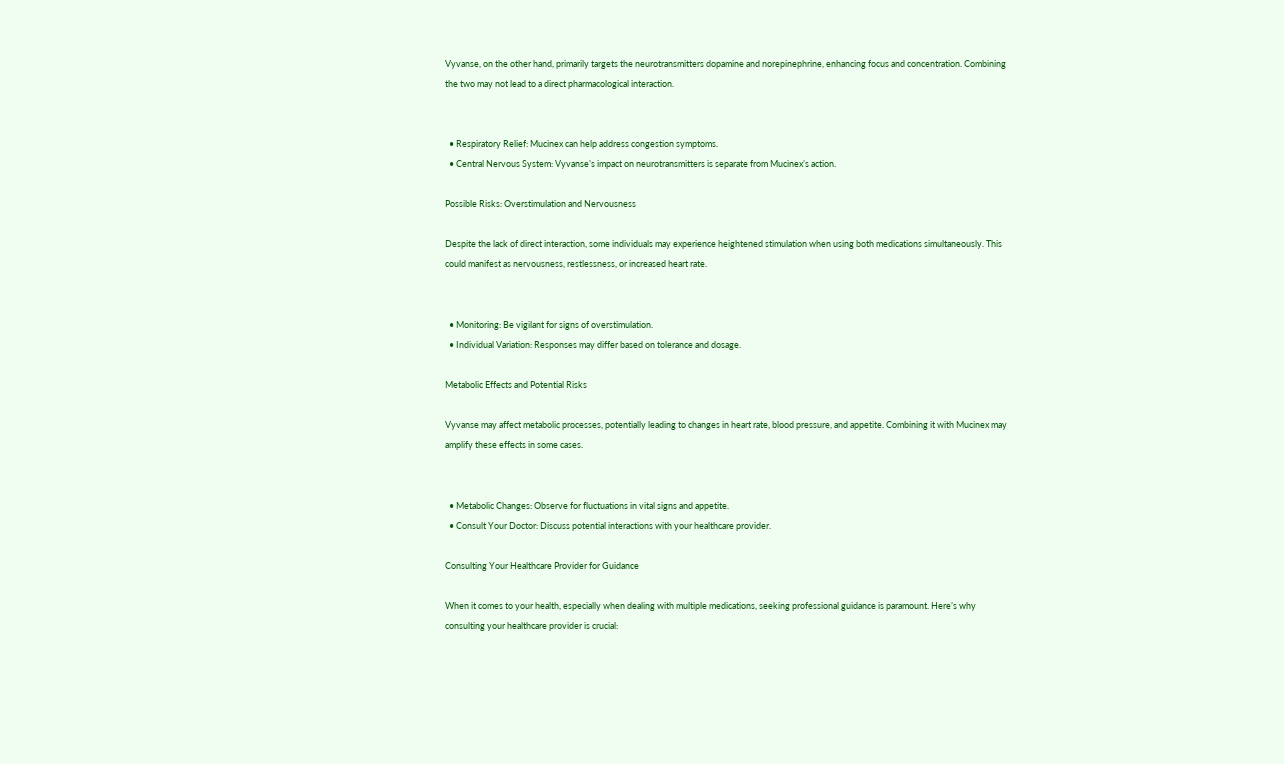Vyvanse, on the other hand, primarily targets the neurotransmitters dopamine and norepinephrine, enhancing focus and concentration. Combining the two may not lead to a direct pharmacological interaction.


  • Respiratory Relief: Mucinex can help address congestion symptoms.
  • Central Nervous System: Vyvanse’s impact on neurotransmitters is separate from Mucinex’s action.

Possible Risks: Overstimulation and Nervousness

Despite the lack of direct interaction, some individuals may experience heightened stimulation when using both medications simultaneously. This could manifest as nervousness, restlessness, or increased heart rate.


  • Monitoring: Be vigilant for signs of overstimulation.
  • Individual Variation: Responses may differ based on tolerance and dosage.

Metabolic Effects and Potential Risks

Vyvanse may affect metabolic processes, potentially leading to changes in heart rate, blood pressure, and appetite. Combining it with Mucinex may amplify these effects in some cases.


  • Metabolic Changes: Observe for fluctuations in vital signs and appetite.
  • Consult Your Doctor: Discuss potential interactions with your healthcare provider.

Consulting Your Healthcare Provider for Guidance

When it comes to your health, especially when dealing with multiple medications, seeking professional guidance is paramount. Here’s why consulting your healthcare provider is crucial: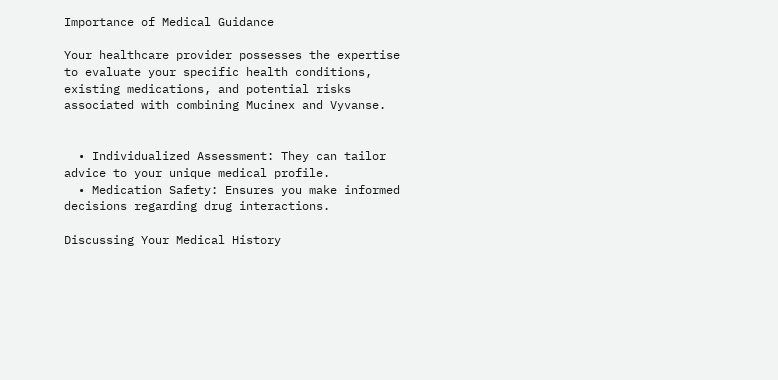Importance of Medical Guidance

Your healthcare provider possesses the expertise to evaluate your specific health conditions, existing medications, and potential risks associated with combining Mucinex and Vyvanse.


  • Individualized Assessment: They can tailor advice to your unique medical profile.
  • Medication Safety: Ensures you make informed decisions regarding drug interactions.

Discussing Your Medical History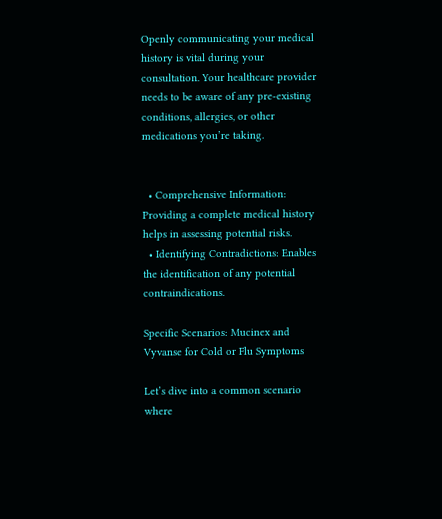Openly communicating your medical history is vital during your consultation. Your healthcare provider needs to be aware of any pre-existing conditions, allergies, or other medications you’re taking.


  • Comprehensive Information: Providing a complete medical history helps in assessing potential risks.
  • Identifying Contradictions: Enables the identification of any potential contraindications.

Specific Scenarios: Mucinex and Vyvanse for Cold or Flu Symptoms

Let’s dive into a common scenario where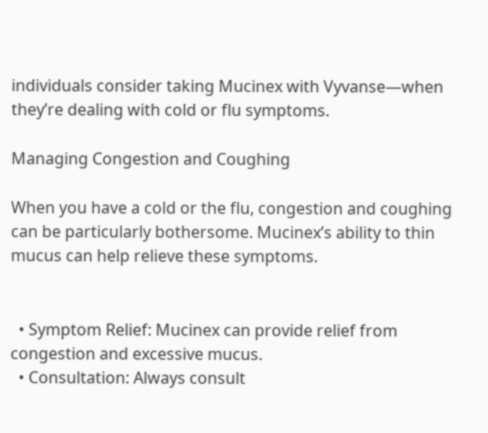individuals consider taking Mucinex with Vyvanse—when they’re dealing with cold or flu symptoms.

Managing Congestion and Coughing

When you have a cold or the flu, congestion and coughing can be particularly bothersome. Mucinex’s ability to thin mucus can help relieve these symptoms.


  • Symptom Relief: Mucinex can provide relief from congestion and excessive mucus.
  • Consultation: Always consult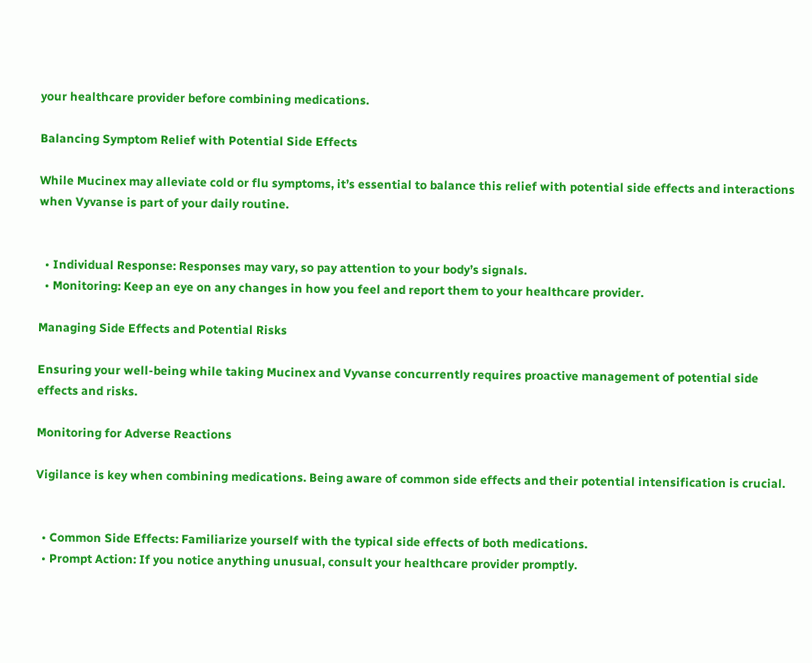your healthcare provider before combining medications.

Balancing Symptom Relief with Potential Side Effects

While Mucinex may alleviate cold or flu symptoms, it’s essential to balance this relief with potential side effects and interactions when Vyvanse is part of your daily routine.


  • Individual Response: Responses may vary, so pay attention to your body’s signals.
  • Monitoring: Keep an eye on any changes in how you feel and report them to your healthcare provider.

Managing Side Effects and Potential Risks

Ensuring your well-being while taking Mucinex and Vyvanse concurrently requires proactive management of potential side effects and risks.

Monitoring for Adverse Reactions

Vigilance is key when combining medications. Being aware of common side effects and their potential intensification is crucial.


  • Common Side Effects: Familiarize yourself with the typical side effects of both medications.
  • Prompt Action: If you notice anything unusual, consult your healthcare provider promptly.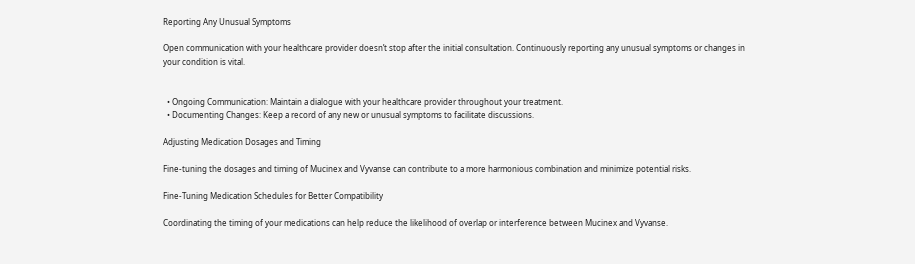Reporting Any Unusual Symptoms

Open communication with your healthcare provider doesn’t stop after the initial consultation. Continuously reporting any unusual symptoms or changes in your condition is vital.


  • Ongoing Communication: Maintain a dialogue with your healthcare provider throughout your treatment.
  • Documenting Changes: Keep a record of any new or unusual symptoms to facilitate discussions.

Adjusting Medication Dosages and Timing

Fine-tuning the dosages and timing of Mucinex and Vyvanse can contribute to a more harmonious combination and minimize potential risks.

Fine-Tuning Medication Schedules for Better Compatibility

Coordinating the timing of your medications can help reduce the likelihood of overlap or interference between Mucinex and Vyvanse.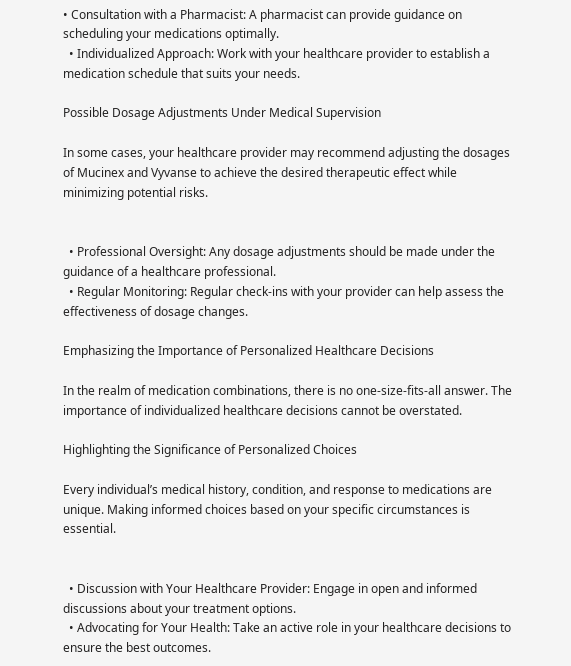• Consultation with a Pharmacist: A pharmacist can provide guidance on scheduling your medications optimally.
  • Individualized Approach: Work with your healthcare provider to establish a medication schedule that suits your needs.

Possible Dosage Adjustments Under Medical Supervision

In some cases, your healthcare provider may recommend adjusting the dosages of Mucinex and Vyvanse to achieve the desired therapeutic effect while minimizing potential risks.


  • Professional Oversight: Any dosage adjustments should be made under the guidance of a healthcare professional.
  • Regular Monitoring: Regular check-ins with your provider can help assess the effectiveness of dosage changes.

Emphasizing the Importance of Personalized Healthcare Decisions

In the realm of medication combinations, there is no one-size-fits-all answer. The importance of individualized healthcare decisions cannot be overstated.

Highlighting the Significance of Personalized Choices

Every individual’s medical history, condition, and response to medications are unique. Making informed choices based on your specific circumstances is essential.


  • Discussion with Your Healthcare Provider: Engage in open and informed discussions about your treatment options.
  • Advocating for Your Health: Take an active role in your healthcare decisions to ensure the best outcomes.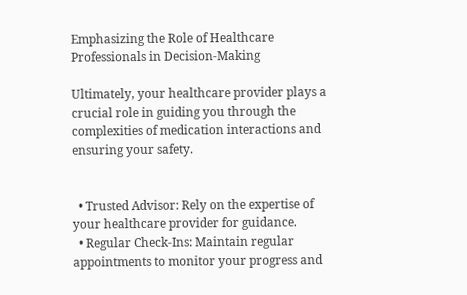Emphasizing the Role of Healthcare Professionals in Decision-Making

Ultimately, your healthcare provider plays a crucial role in guiding you through the complexities of medication interactions and ensuring your safety.


  • Trusted Advisor: Rely on the expertise of your healthcare provider for guidance.
  • Regular Check-Ins: Maintain regular appointments to monitor your progress and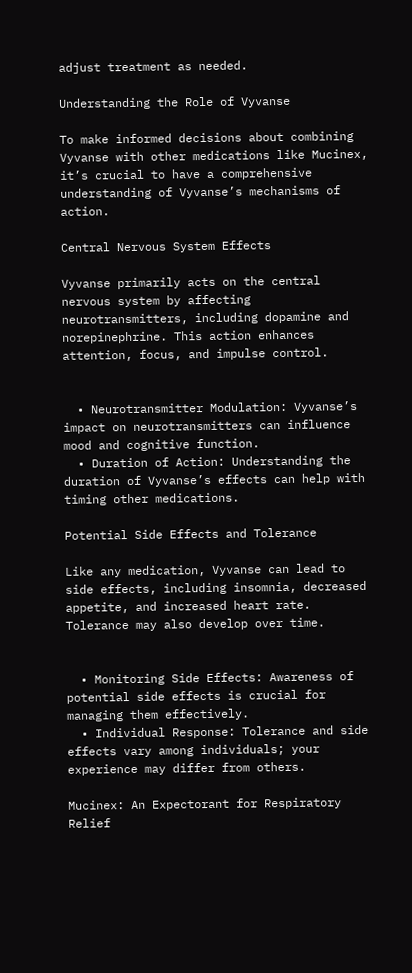adjust treatment as needed.

Understanding the Role of Vyvanse

To make informed decisions about combining Vyvanse with other medications like Mucinex, it’s crucial to have a comprehensive understanding of Vyvanse’s mechanisms of action.

Central Nervous System Effects

Vyvanse primarily acts on the central nervous system by affecting neurotransmitters, including dopamine and norepinephrine. This action enhances attention, focus, and impulse control.


  • Neurotransmitter Modulation: Vyvanse’s impact on neurotransmitters can influence mood and cognitive function.
  • Duration of Action: Understanding the duration of Vyvanse’s effects can help with timing other medications.

Potential Side Effects and Tolerance

Like any medication, Vyvanse can lead to side effects, including insomnia, decreased appetite, and increased heart rate. Tolerance may also develop over time.


  • Monitoring Side Effects: Awareness of potential side effects is crucial for managing them effectively.
  • Individual Response: Tolerance and side effects vary among individuals; your experience may differ from others.

Mucinex: An Expectorant for Respiratory Relief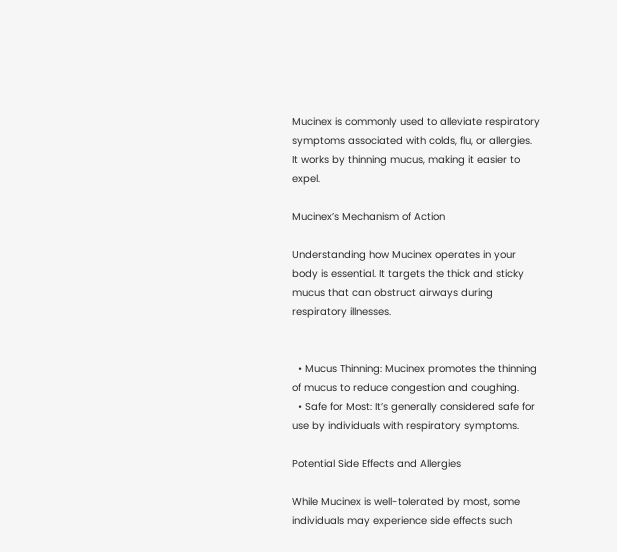Mucinex is commonly used to alleviate respiratory symptoms associated with colds, flu, or allergies. It works by thinning mucus, making it easier to expel.

Mucinex’s Mechanism of Action

Understanding how Mucinex operates in your body is essential. It targets the thick and sticky mucus that can obstruct airways during respiratory illnesses.


  • Mucus Thinning: Mucinex promotes the thinning of mucus to reduce congestion and coughing.
  • Safe for Most: It’s generally considered safe for use by individuals with respiratory symptoms.

Potential Side Effects and Allergies

While Mucinex is well-tolerated by most, some individuals may experience side effects such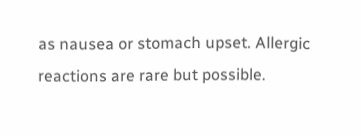as nausea or stomach upset. Allergic reactions are rare but possible.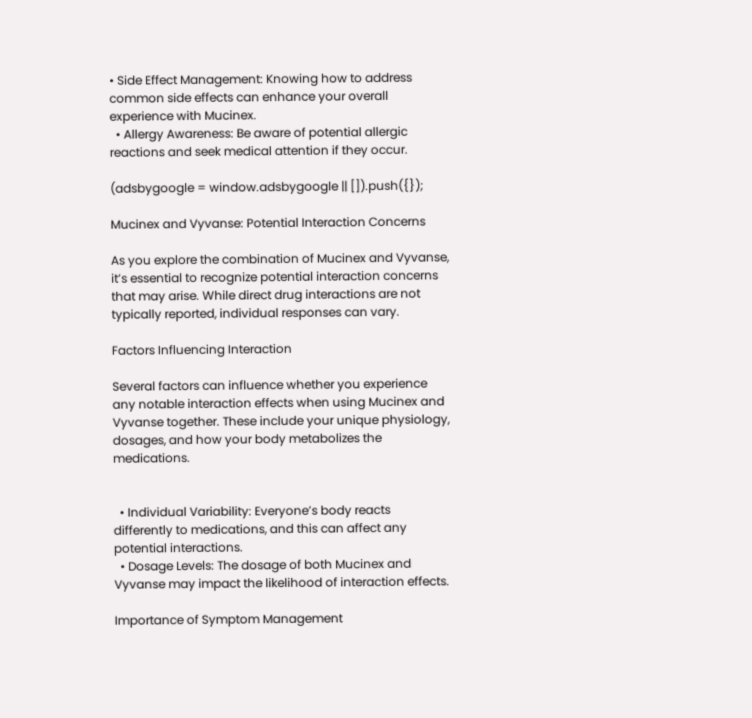• Side Effect Management: Knowing how to address common side effects can enhance your overall experience with Mucinex.
  • Allergy Awareness: Be aware of potential allergic reactions and seek medical attention if they occur.

(adsbygoogle = window.adsbygoogle || []).push({});

Mucinex and Vyvanse: Potential Interaction Concerns

As you explore the combination of Mucinex and Vyvanse, it’s essential to recognize potential interaction concerns that may arise. While direct drug interactions are not typically reported, individual responses can vary.

Factors Influencing Interaction

Several factors can influence whether you experience any notable interaction effects when using Mucinex and Vyvanse together. These include your unique physiology, dosages, and how your body metabolizes the medications.


  • Individual Variability: Everyone’s body reacts differently to medications, and this can affect any potential interactions.
  • Dosage Levels: The dosage of both Mucinex and Vyvanse may impact the likelihood of interaction effects.

Importance of Symptom Management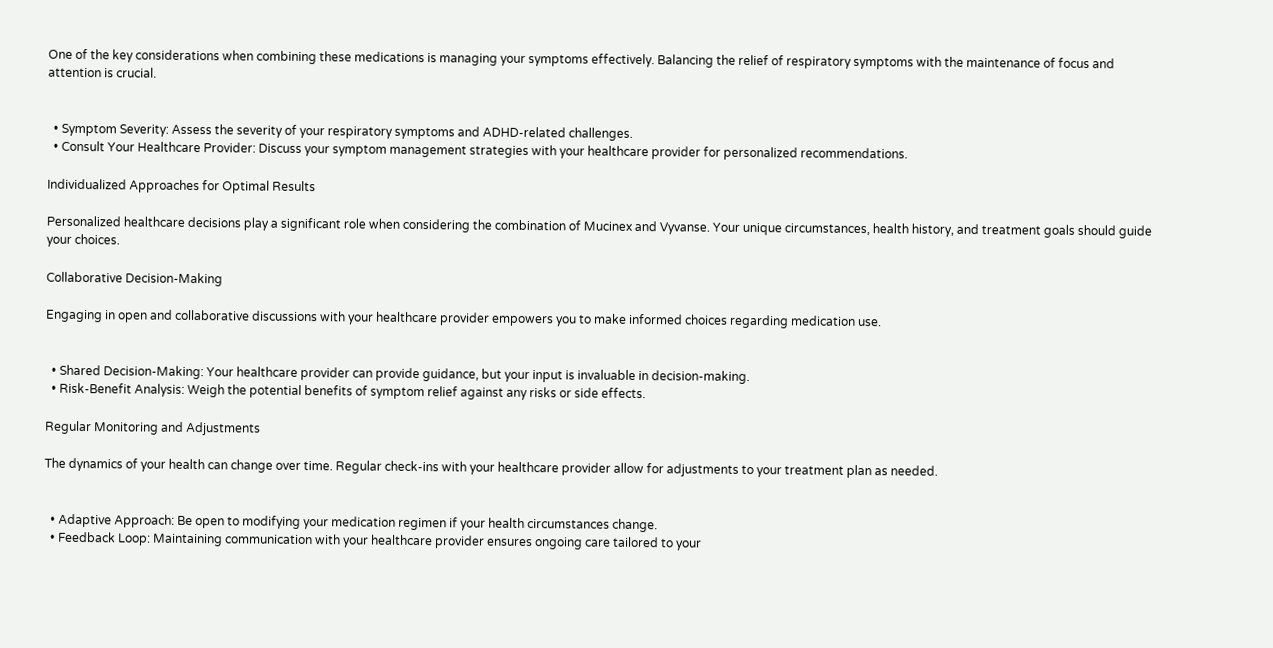One of the key considerations when combining these medications is managing your symptoms effectively. Balancing the relief of respiratory symptoms with the maintenance of focus and attention is crucial.


  • Symptom Severity: Assess the severity of your respiratory symptoms and ADHD-related challenges.
  • Consult Your Healthcare Provider: Discuss your symptom management strategies with your healthcare provider for personalized recommendations.

Individualized Approaches for Optimal Results

Personalized healthcare decisions play a significant role when considering the combination of Mucinex and Vyvanse. Your unique circumstances, health history, and treatment goals should guide your choices.

Collaborative Decision-Making

Engaging in open and collaborative discussions with your healthcare provider empowers you to make informed choices regarding medication use.


  • Shared Decision-Making: Your healthcare provider can provide guidance, but your input is invaluable in decision-making.
  • Risk-Benefit Analysis: Weigh the potential benefits of symptom relief against any risks or side effects.

Regular Monitoring and Adjustments

The dynamics of your health can change over time. Regular check-ins with your healthcare provider allow for adjustments to your treatment plan as needed.


  • Adaptive Approach: Be open to modifying your medication regimen if your health circumstances change.
  • Feedback Loop: Maintaining communication with your healthcare provider ensures ongoing care tailored to your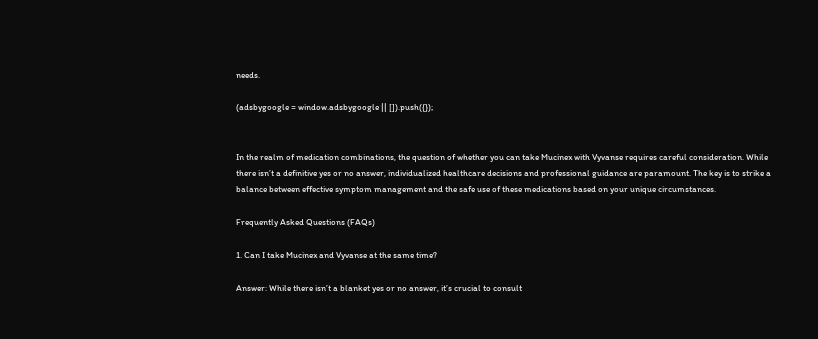needs.

(adsbygoogle = window.adsbygoogle || []).push({});


In the realm of medication combinations, the question of whether you can take Mucinex with Vyvanse requires careful consideration. While there isn’t a definitive yes or no answer, individualized healthcare decisions and professional guidance are paramount. The key is to strike a balance between effective symptom management and the safe use of these medications based on your unique circumstances.

Frequently Asked Questions (FAQs)

1. Can I take Mucinex and Vyvanse at the same time?

Answer: While there isn’t a blanket yes or no answer, it’s crucial to consult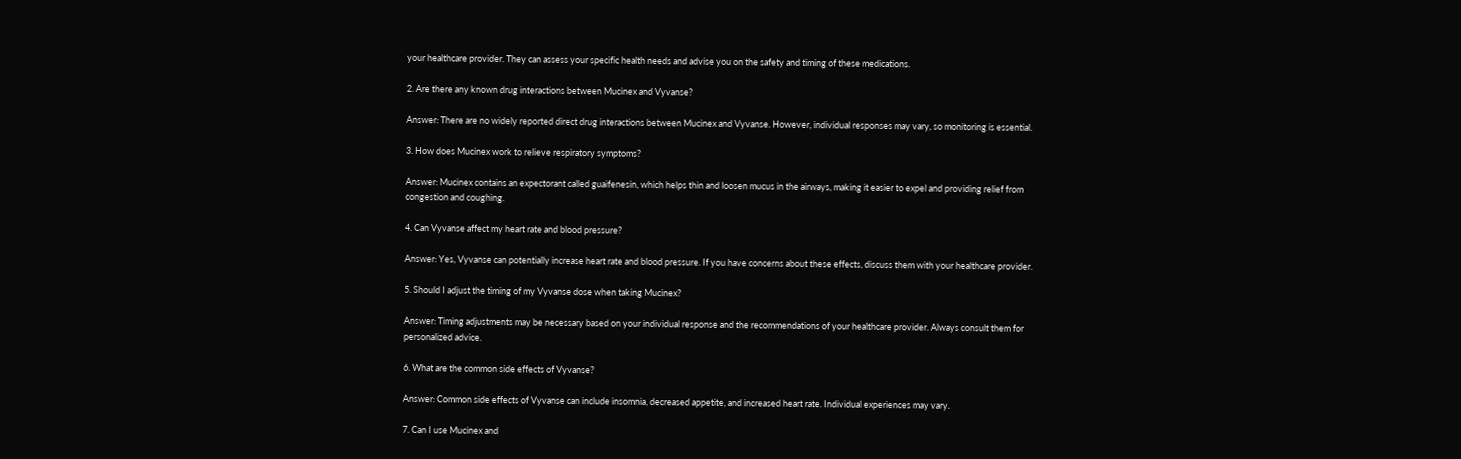your healthcare provider. They can assess your specific health needs and advise you on the safety and timing of these medications.

2. Are there any known drug interactions between Mucinex and Vyvanse?

Answer: There are no widely reported direct drug interactions between Mucinex and Vyvanse. However, individual responses may vary, so monitoring is essential.

3. How does Mucinex work to relieve respiratory symptoms?

Answer: Mucinex contains an expectorant called guaifenesin, which helps thin and loosen mucus in the airways, making it easier to expel and providing relief from congestion and coughing.

4. Can Vyvanse affect my heart rate and blood pressure?

Answer: Yes, Vyvanse can potentially increase heart rate and blood pressure. If you have concerns about these effects, discuss them with your healthcare provider.

5. Should I adjust the timing of my Vyvanse dose when taking Mucinex?

Answer: Timing adjustments may be necessary based on your individual response and the recommendations of your healthcare provider. Always consult them for personalized advice.

6. What are the common side effects of Vyvanse?

Answer: Common side effects of Vyvanse can include insomnia, decreased appetite, and increased heart rate. Individual experiences may vary.

7. Can I use Mucinex and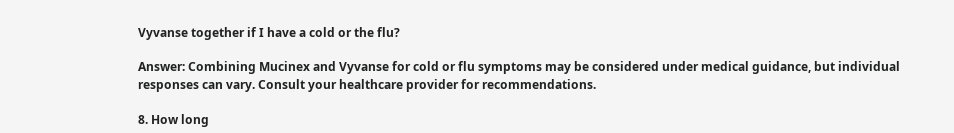Vyvanse together if I have a cold or the flu?

Answer: Combining Mucinex and Vyvanse for cold or flu symptoms may be considered under medical guidance, but individual responses can vary. Consult your healthcare provider for recommendations.

8. How long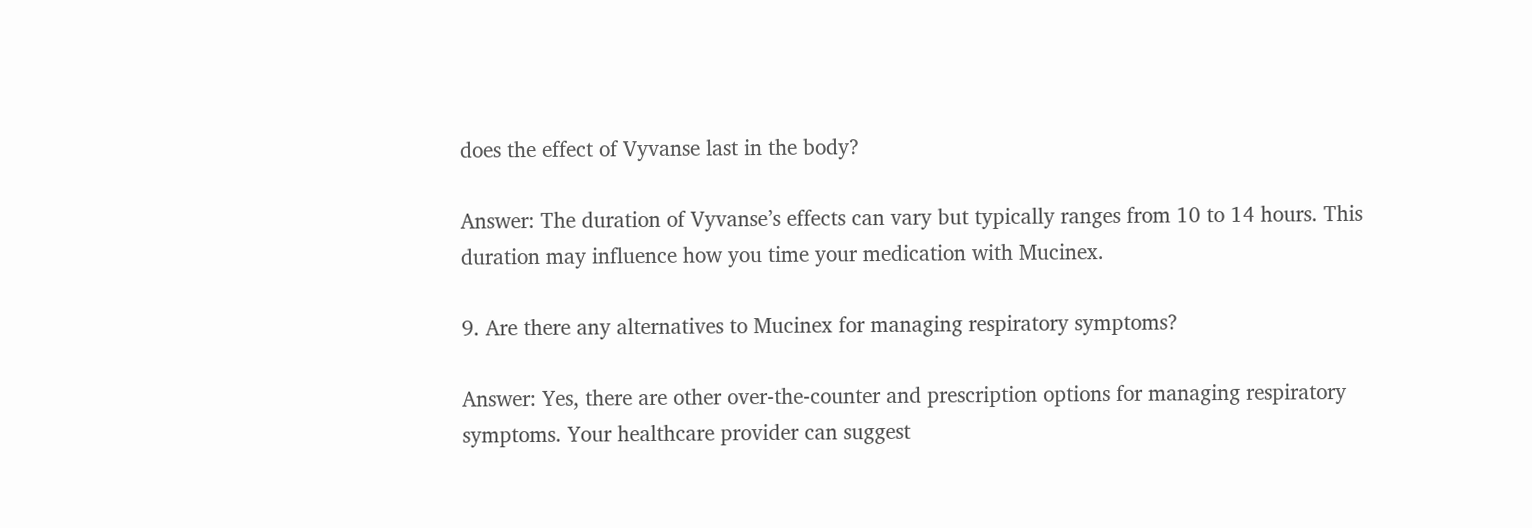does the effect of Vyvanse last in the body?

Answer: The duration of Vyvanse’s effects can vary but typically ranges from 10 to 14 hours. This duration may influence how you time your medication with Mucinex.

9. Are there any alternatives to Mucinex for managing respiratory symptoms?

Answer: Yes, there are other over-the-counter and prescription options for managing respiratory symptoms. Your healthcare provider can suggest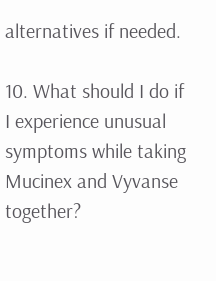alternatives if needed.

10. What should I do if I experience unusual symptoms while taking Mucinex and Vyvanse together?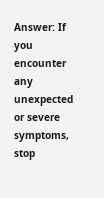Answer: If you encounter any unexpected or severe symptoms, stop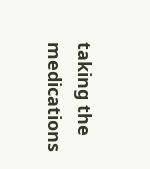taking the medications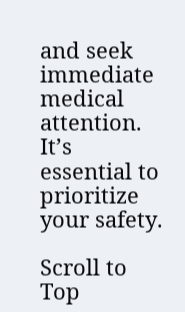and seek immediate medical attention. It’s essential to prioritize your safety.

Scroll to Top